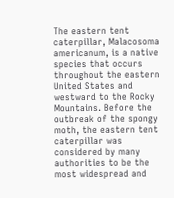The eastern tent caterpillar, Malacosoma americanum, is a native species that occurs throughout the eastern United States and westward to the Rocky Mountains. Before the outbreak of the spongy moth, the eastern tent caterpillar was considered by many authorities to be the most widespread and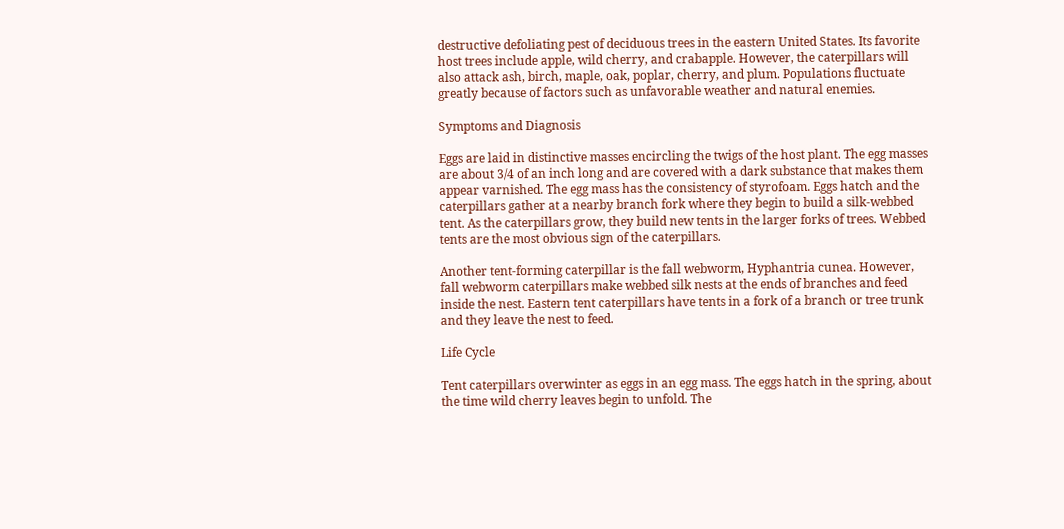destructive defoliating pest of deciduous trees in the eastern United States. Its favorite host trees include apple, wild cherry, and crabapple. However, the caterpillars will also attack ash, birch, maple, oak, poplar, cherry, and plum. Populations fluctuate greatly because of factors such as unfavorable weather and natural enemies.

Symptoms and Diagnosis

Eggs are laid in distinctive masses encircling the twigs of the host plant. The egg masses are about 3/4 of an inch long and are covered with a dark substance that makes them appear varnished. The egg mass has the consistency of styrofoam. Eggs hatch and the caterpillars gather at a nearby branch fork where they begin to build a silk-webbed tent. As the caterpillars grow, they build new tents in the larger forks of trees. Webbed tents are the most obvious sign of the caterpillars.

Another tent-forming caterpillar is the fall webworm, Hyphantria cunea. However, fall webworm caterpillars make webbed silk nests at the ends of branches and feed inside the nest. Eastern tent caterpillars have tents in a fork of a branch or tree trunk and they leave the nest to feed.

Life Cycle

Tent caterpillars overwinter as eggs in an egg mass. The eggs hatch in the spring, about the time wild cherry leaves begin to unfold. The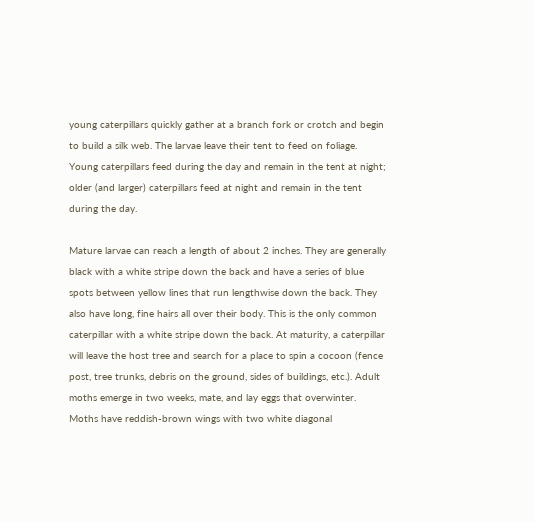young caterpillars quickly gather at a branch fork or crotch and begin to build a silk web. The larvae leave their tent to feed on foliage. Young caterpillars feed during the day and remain in the tent at night; older (and larger) caterpillars feed at night and remain in the tent during the day.

Mature larvae can reach a length of about 2 inches. They are generally black with a white stripe down the back and have a series of blue spots between yellow lines that run lengthwise down the back. They also have long, fine hairs all over their body. This is the only common caterpillar with a white stripe down the back. At maturity, a caterpillar will leave the host tree and search for a place to spin a cocoon (fence post, tree trunks, debris on the ground, sides of buildings, etc.). Adult moths emerge in two weeks, mate, and lay eggs that overwinter. Moths have reddish-brown wings with two white diagonal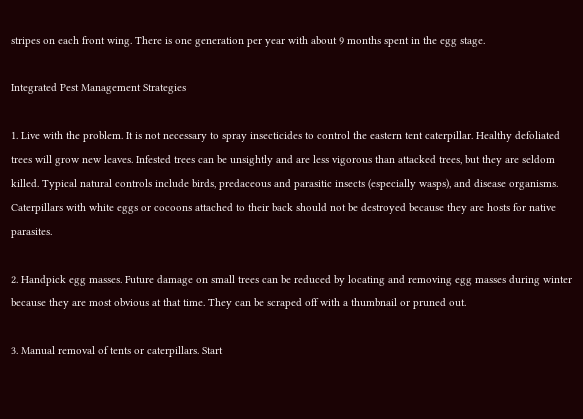stripes on each front wing. There is one generation per year with about 9 months spent in the egg stage.

Integrated Pest Management Strategies

1. Live with the problem. It is not necessary to spray insecticides to control the eastern tent caterpillar. Healthy defoliated trees will grow new leaves. Infested trees can be unsightly and are less vigorous than attacked trees, but they are seldom killed. Typical natural controls include birds, predaceous and parasitic insects (especially wasps), and disease organisms. Caterpillars with white eggs or cocoons attached to their back should not be destroyed because they are hosts for native parasites.

2. Handpick egg masses. Future damage on small trees can be reduced by locating and removing egg masses during winter because they are most obvious at that time. They can be scraped off with a thumbnail or pruned out.

3. Manual removal of tents or caterpillars. Start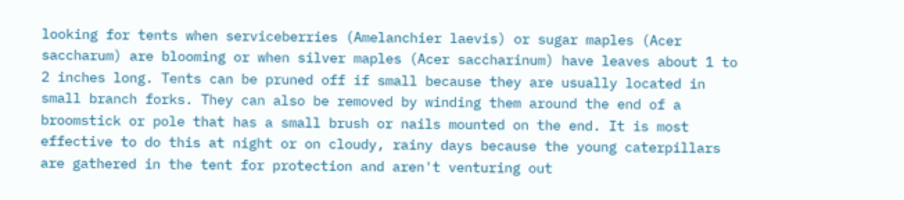looking for tents when serviceberries (Amelanchier laevis) or sugar maples (Acer saccharum) are blooming or when silver maples (Acer saccharinum) have leaves about 1 to 2 inches long. Tents can be pruned off if small because they are usually located in small branch forks. They can also be removed by winding them around the end of a broomstick or pole that has a small brush or nails mounted on the end. It is most effective to do this at night or on cloudy, rainy days because the young caterpillars are gathered in the tent for protection and aren't venturing out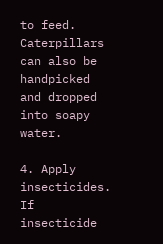to feed. Caterpillars can also be handpicked and dropped into soapy water.

4. Apply insecticides. If insecticide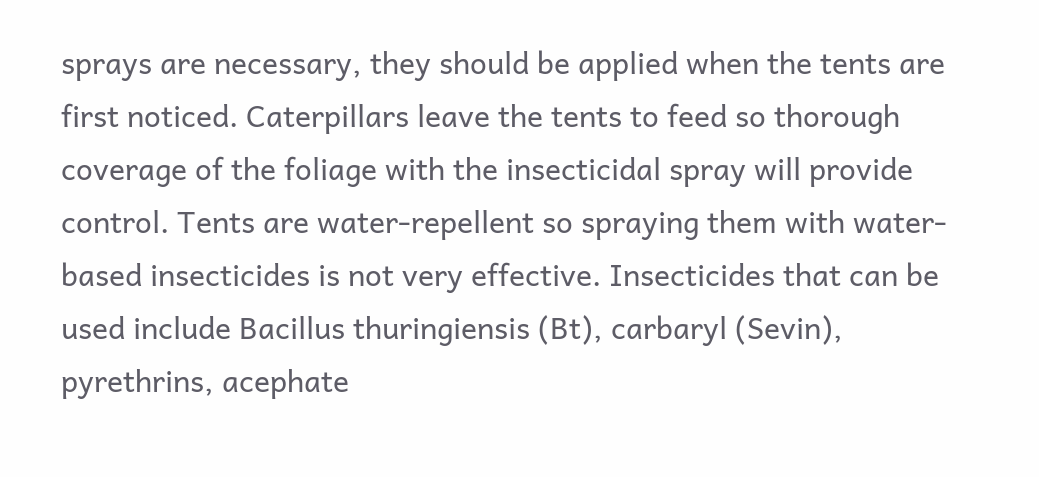sprays are necessary, they should be applied when the tents are first noticed. Caterpillars leave the tents to feed so thorough coverage of the foliage with the insecticidal spray will provide control. Tents are water-repellent so spraying them with water-based insecticides is not very effective. Insecticides that can be used include Bacillus thuringiensis (Bt), carbaryl (Sevin), pyrethrins, acephate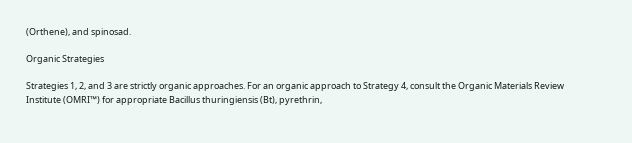(Orthene), and spinosad.

Organic Strategies

Strategies 1, 2, and 3 are strictly organic approaches. For an organic approach to Strategy 4, consult the Organic Materials Review Institute (OMRI™) for appropriate Bacillus thuringiensis (Bt), pyrethrin,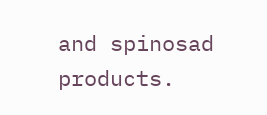and spinosad products.